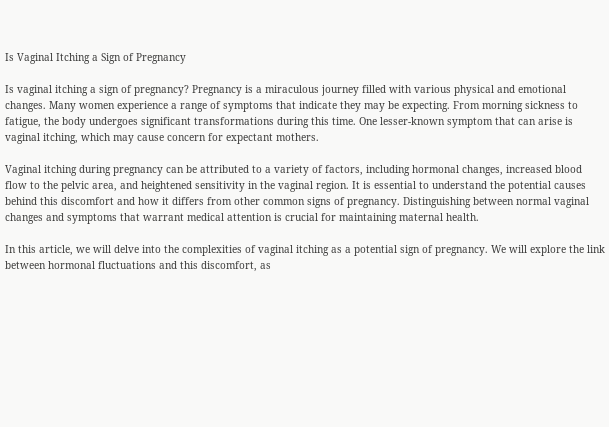Is Vaginal Itching a Sign of Pregnancy

Is vaginal itching a sign of pregnancy? Pregnancy is a miraculous journey filled with various physical and emotional changes. Many women experience a range of symptoms that indicate they may be expecting. From morning sickness to fatigue, the body undergoes significant transformations during this time. One lesser-known symptom that can arise is vaginal itching, which may cause concern for expectant mothers.

Vaginal itching during pregnancy can be attributed to a variety of factors, including hormonal changes, increased blood flow to the pelvic area, and heightened sensitivity in the vaginal region. It is essential to understand the potential causes behind this discomfort and how it differs from other common signs of pregnancy. Distinguishing between normal vaginal changes and symptoms that warrant medical attention is crucial for maintaining maternal health.

In this article, we will delve into the complexities of vaginal itching as a potential sign of pregnancy. We will explore the link between hormonal fluctuations and this discomfort, as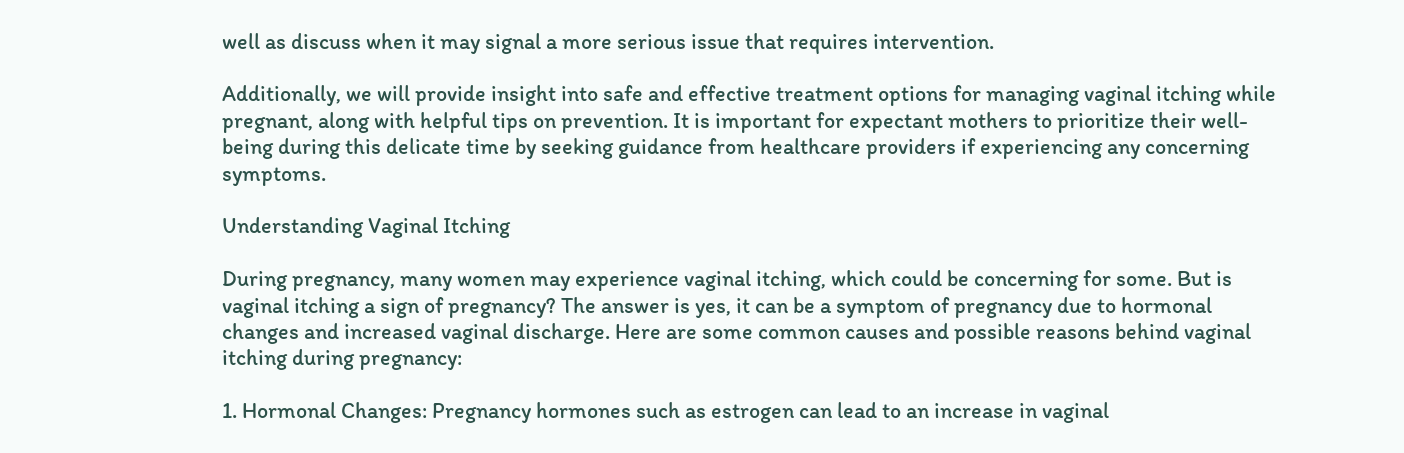well as discuss when it may signal a more serious issue that requires intervention.

Additionally, we will provide insight into safe and effective treatment options for managing vaginal itching while pregnant, along with helpful tips on prevention. It is important for expectant mothers to prioritize their well-being during this delicate time by seeking guidance from healthcare providers if experiencing any concerning symptoms.

Understanding Vaginal Itching

During pregnancy, many women may experience vaginal itching, which could be concerning for some. But is vaginal itching a sign of pregnancy? The answer is yes, it can be a symptom of pregnancy due to hormonal changes and increased vaginal discharge. Here are some common causes and possible reasons behind vaginal itching during pregnancy:

1. Hormonal Changes: Pregnancy hormones such as estrogen can lead to an increase in vaginal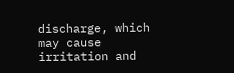discharge, which may cause irritation and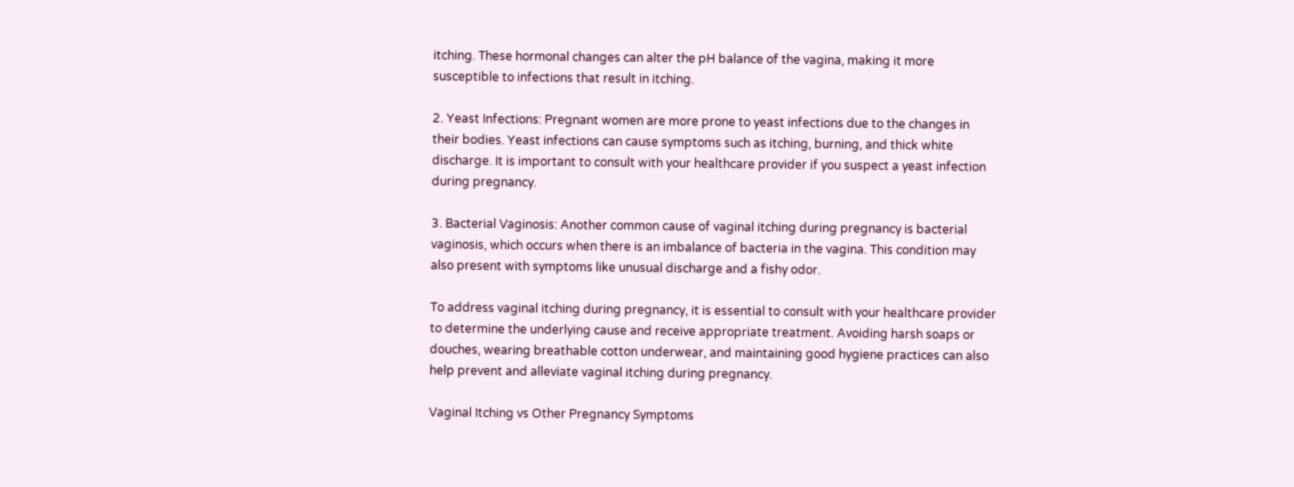itching. These hormonal changes can alter the pH balance of the vagina, making it more susceptible to infections that result in itching.

2. Yeast Infections: Pregnant women are more prone to yeast infections due to the changes in their bodies. Yeast infections can cause symptoms such as itching, burning, and thick white discharge. It is important to consult with your healthcare provider if you suspect a yeast infection during pregnancy.

3. Bacterial Vaginosis: Another common cause of vaginal itching during pregnancy is bacterial vaginosis, which occurs when there is an imbalance of bacteria in the vagina. This condition may also present with symptoms like unusual discharge and a fishy odor.

To address vaginal itching during pregnancy, it is essential to consult with your healthcare provider to determine the underlying cause and receive appropriate treatment. Avoiding harsh soaps or douches, wearing breathable cotton underwear, and maintaining good hygiene practices can also help prevent and alleviate vaginal itching during pregnancy.

Vaginal Itching vs Other Pregnancy Symptoms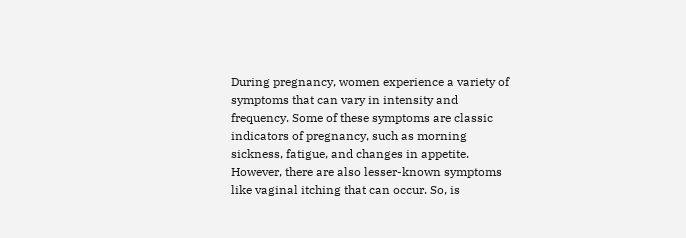During pregnancy, women experience a variety of symptoms that can vary in intensity and frequency. Some of these symptoms are classic indicators of pregnancy, such as morning sickness, fatigue, and changes in appetite. However, there are also lesser-known symptoms like vaginal itching that can occur. So, is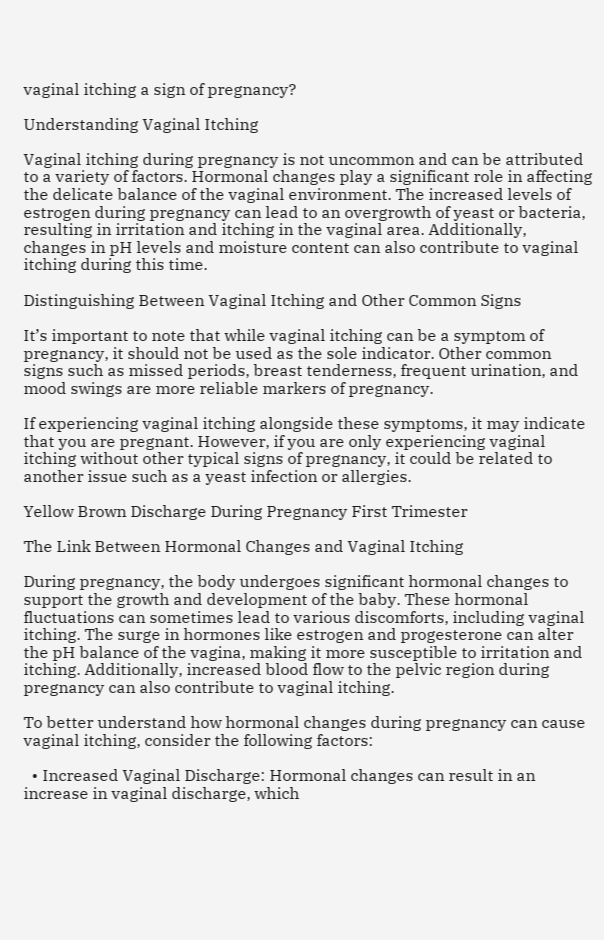vaginal itching a sign of pregnancy?

Understanding Vaginal Itching

Vaginal itching during pregnancy is not uncommon and can be attributed to a variety of factors. Hormonal changes play a significant role in affecting the delicate balance of the vaginal environment. The increased levels of estrogen during pregnancy can lead to an overgrowth of yeast or bacteria, resulting in irritation and itching in the vaginal area. Additionally, changes in pH levels and moisture content can also contribute to vaginal itching during this time.

Distinguishing Between Vaginal Itching and Other Common Signs

It’s important to note that while vaginal itching can be a symptom of pregnancy, it should not be used as the sole indicator. Other common signs such as missed periods, breast tenderness, frequent urination, and mood swings are more reliable markers of pregnancy.

If experiencing vaginal itching alongside these symptoms, it may indicate that you are pregnant. However, if you are only experiencing vaginal itching without other typical signs of pregnancy, it could be related to another issue such as a yeast infection or allergies.

Yellow Brown Discharge During Pregnancy First Trimester

The Link Between Hormonal Changes and Vaginal Itching

During pregnancy, the body undergoes significant hormonal changes to support the growth and development of the baby. These hormonal fluctuations can sometimes lead to various discomforts, including vaginal itching. The surge in hormones like estrogen and progesterone can alter the pH balance of the vagina, making it more susceptible to irritation and itching. Additionally, increased blood flow to the pelvic region during pregnancy can also contribute to vaginal itching.

To better understand how hormonal changes during pregnancy can cause vaginal itching, consider the following factors:

  • Increased Vaginal Discharge: Hormonal changes can result in an increase in vaginal discharge, which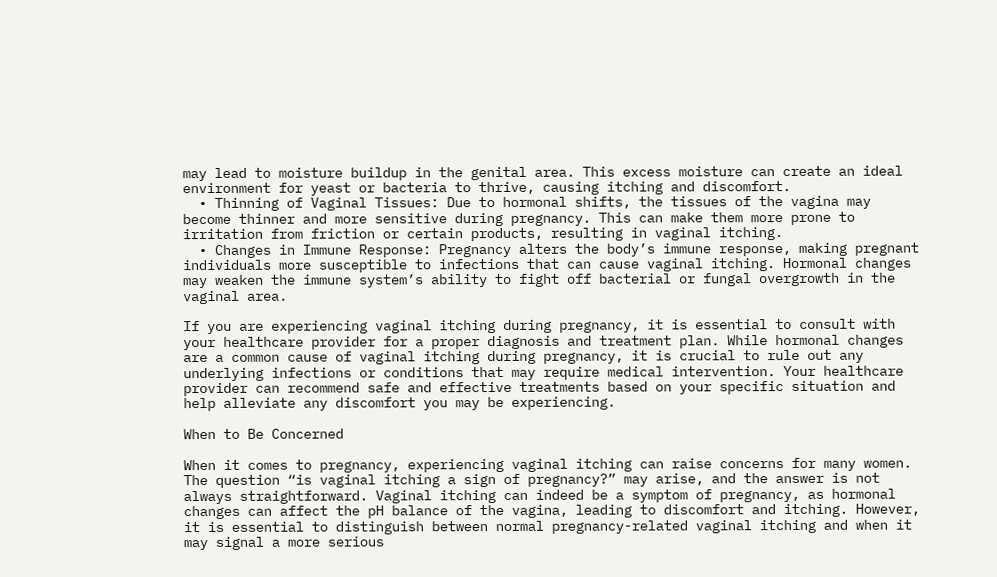may lead to moisture buildup in the genital area. This excess moisture can create an ideal environment for yeast or bacteria to thrive, causing itching and discomfort.
  • Thinning of Vaginal Tissues: Due to hormonal shifts, the tissues of the vagina may become thinner and more sensitive during pregnancy. This can make them more prone to irritation from friction or certain products, resulting in vaginal itching.
  • Changes in Immune Response: Pregnancy alters the body’s immune response, making pregnant individuals more susceptible to infections that can cause vaginal itching. Hormonal changes may weaken the immune system’s ability to fight off bacterial or fungal overgrowth in the vaginal area.

If you are experiencing vaginal itching during pregnancy, it is essential to consult with your healthcare provider for a proper diagnosis and treatment plan. While hormonal changes are a common cause of vaginal itching during pregnancy, it is crucial to rule out any underlying infections or conditions that may require medical intervention. Your healthcare provider can recommend safe and effective treatments based on your specific situation and help alleviate any discomfort you may be experiencing.

When to Be Concerned

When it comes to pregnancy, experiencing vaginal itching can raise concerns for many women. The question “is vaginal itching a sign of pregnancy?” may arise, and the answer is not always straightforward. Vaginal itching can indeed be a symptom of pregnancy, as hormonal changes can affect the pH balance of the vagina, leading to discomfort and itching. However, it is essential to distinguish between normal pregnancy-related vaginal itching and when it may signal a more serious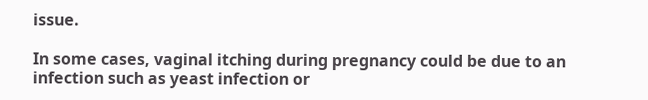issue.

In some cases, vaginal itching during pregnancy could be due to an infection such as yeast infection or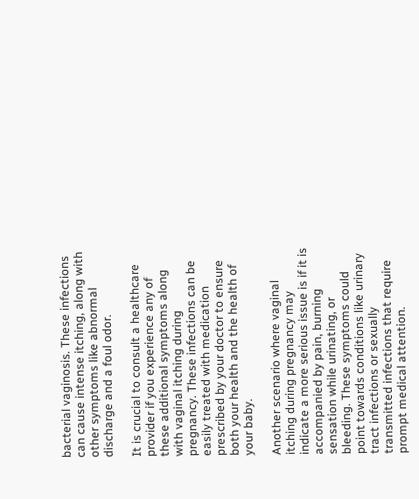bacterial vaginosis. These infections can cause intense itching, along with other symptoms like abnormal discharge and a foul odor.

It is crucial to consult a healthcare provider if you experience any of these additional symptoms along with vaginal itching during pregnancy. These infections can be easily treated with medication prescribed by your doctor to ensure both your health and the health of your baby.

Another scenario where vaginal itching during pregnancy may indicate a more serious issue is if it is accompanied by pain, burning sensation while urinating, or bleeding. These symptoms could point towards conditions like urinary tract infections or sexually transmitted infections that require prompt medical attention.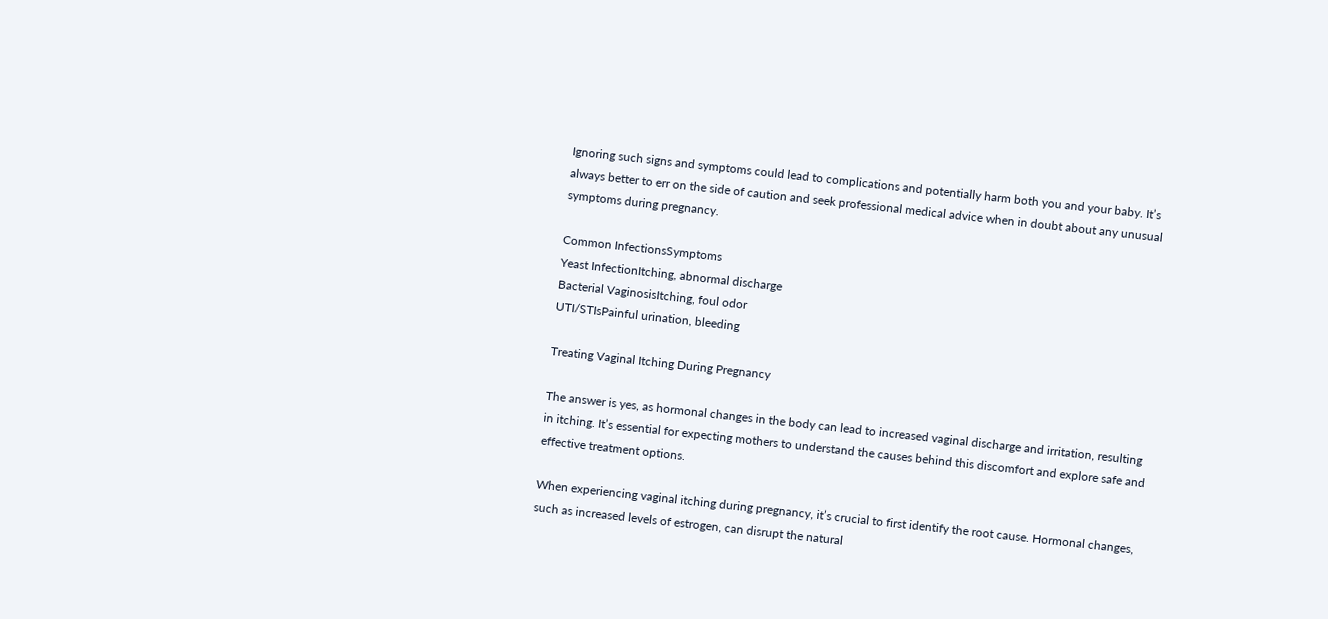Ignoring such signs and symptoms could lead to complications and potentially harm both you and your baby. It’s always better to err on the side of caution and seek professional medical advice when in doubt about any unusual symptoms during pregnancy.

Common InfectionsSymptoms
Yeast InfectionItching, abnormal discharge
Bacterial VaginosisItching, foul odor
UTI/STIsPainful urination, bleeding

Treating Vaginal Itching During Pregnancy

The answer is yes, as hormonal changes in the body can lead to increased vaginal discharge and irritation, resulting in itching. It’s essential for expecting mothers to understand the causes behind this discomfort and explore safe and effective treatment options.

When experiencing vaginal itching during pregnancy, it’s crucial to first identify the root cause. Hormonal changes, such as increased levels of estrogen, can disrupt the natural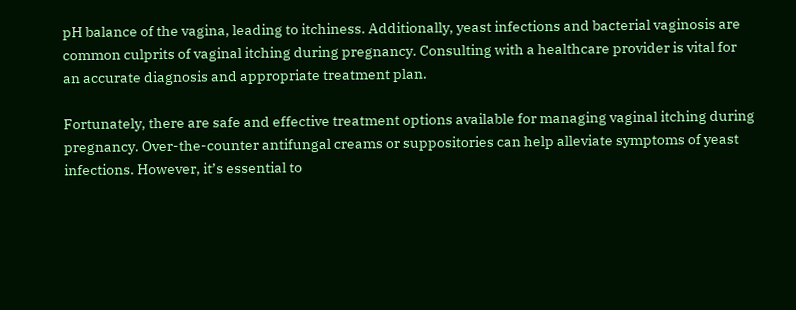pH balance of the vagina, leading to itchiness. Additionally, yeast infections and bacterial vaginosis are common culprits of vaginal itching during pregnancy. Consulting with a healthcare provider is vital for an accurate diagnosis and appropriate treatment plan.

Fortunately, there are safe and effective treatment options available for managing vaginal itching during pregnancy. Over-the-counter antifungal creams or suppositories can help alleviate symptoms of yeast infections. However, it’s essential to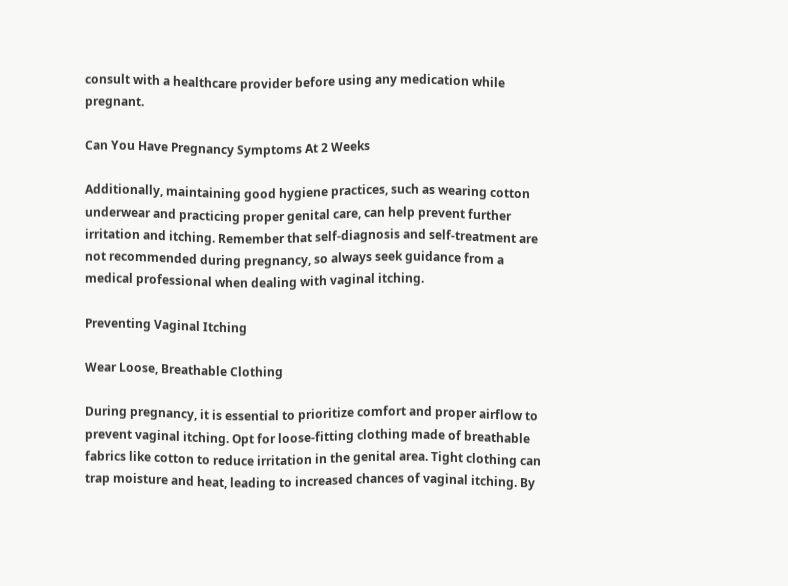consult with a healthcare provider before using any medication while pregnant.

Can You Have Pregnancy Symptoms At 2 Weeks

Additionally, maintaining good hygiene practices, such as wearing cotton underwear and practicing proper genital care, can help prevent further irritation and itching. Remember that self-diagnosis and self-treatment are not recommended during pregnancy, so always seek guidance from a medical professional when dealing with vaginal itching.

Preventing Vaginal Itching

Wear Loose, Breathable Clothing

During pregnancy, it is essential to prioritize comfort and proper airflow to prevent vaginal itching. Opt for loose-fitting clothing made of breathable fabrics like cotton to reduce irritation in the genital area. Tight clothing can trap moisture and heat, leading to increased chances of vaginal itching. By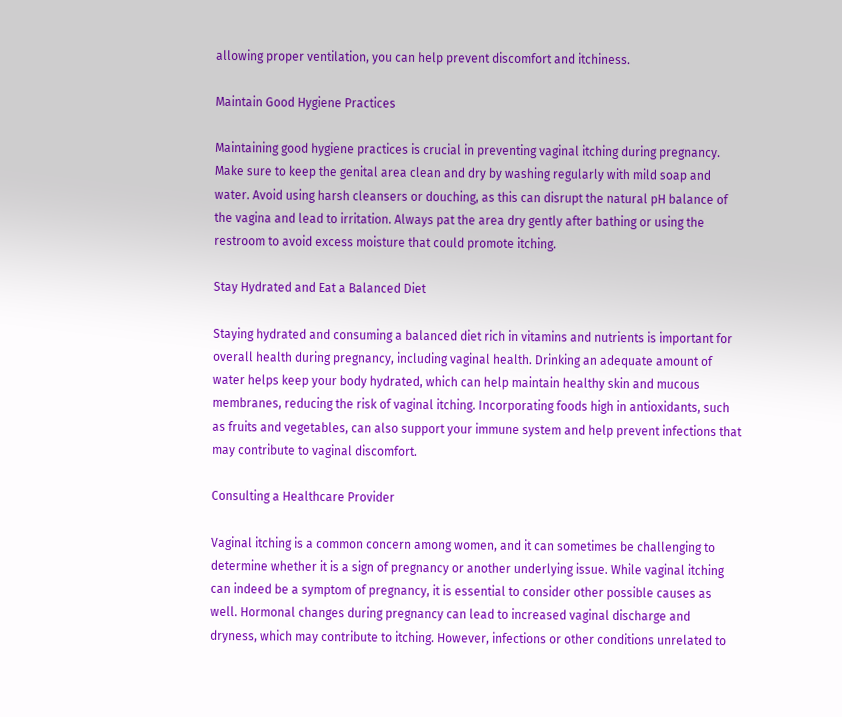allowing proper ventilation, you can help prevent discomfort and itchiness.

Maintain Good Hygiene Practices

Maintaining good hygiene practices is crucial in preventing vaginal itching during pregnancy. Make sure to keep the genital area clean and dry by washing regularly with mild soap and water. Avoid using harsh cleansers or douching, as this can disrupt the natural pH balance of the vagina and lead to irritation. Always pat the area dry gently after bathing or using the restroom to avoid excess moisture that could promote itching.

Stay Hydrated and Eat a Balanced Diet

Staying hydrated and consuming a balanced diet rich in vitamins and nutrients is important for overall health during pregnancy, including vaginal health. Drinking an adequate amount of water helps keep your body hydrated, which can help maintain healthy skin and mucous membranes, reducing the risk of vaginal itching. Incorporating foods high in antioxidants, such as fruits and vegetables, can also support your immune system and help prevent infections that may contribute to vaginal discomfort.

Consulting a Healthcare Provider

Vaginal itching is a common concern among women, and it can sometimes be challenging to determine whether it is a sign of pregnancy or another underlying issue. While vaginal itching can indeed be a symptom of pregnancy, it is essential to consider other possible causes as well. Hormonal changes during pregnancy can lead to increased vaginal discharge and dryness, which may contribute to itching. However, infections or other conditions unrelated to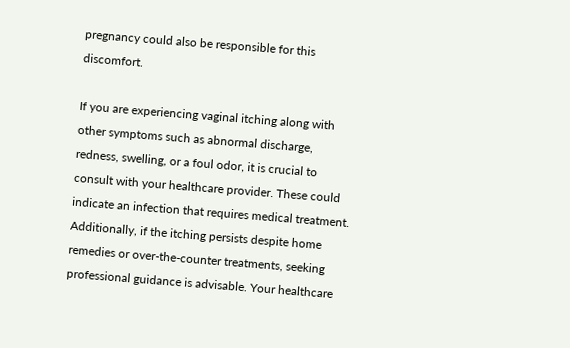pregnancy could also be responsible for this discomfort.

If you are experiencing vaginal itching along with other symptoms such as abnormal discharge, redness, swelling, or a foul odor, it is crucial to consult with your healthcare provider. These could indicate an infection that requires medical treatment. Additionally, if the itching persists despite home remedies or over-the-counter treatments, seeking professional guidance is advisable. Your healthcare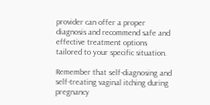provider can offer a proper diagnosis and recommend safe and effective treatment options tailored to your specific situation.

Remember that self-diagnosing and self-treating vaginal itching during pregnancy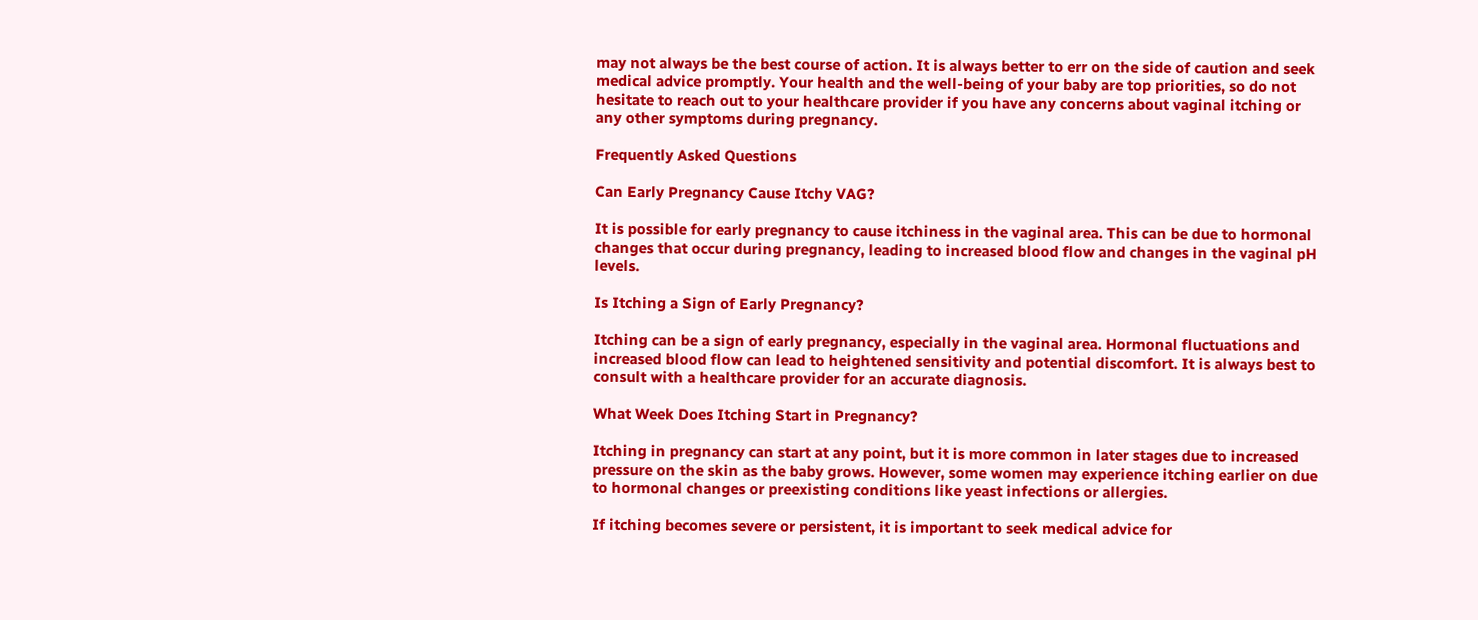may not always be the best course of action. It is always better to err on the side of caution and seek medical advice promptly. Your health and the well-being of your baby are top priorities, so do not hesitate to reach out to your healthcare provider if you have any concerns about vaginal itching or any other symptoms during pregnancy.

Frequently Asked Questions

Can Early Pregnancy Cause Itchy VAG?

It is possible for early pregnancy to cause itchiness in the vaginal area. This can be due to hormonal changes that occur during pregnancy, leading to increased blood flow and changes in the vaginal pH levels.

Is Itching a Sign of Early Pregnancy?

Itching can be a sign of early pregnancy, especially in the vaginal area. Hormonal fluctuations and increased blood flow can lead to heightened sensitivity and potential discomfort. It is always best to consult with a healthcare provider for an accurate diagnosis.

What Week Does Itching Start in Pregnancy?

Itching in pregnancy can start at any point, but it is more common in later stages due to increased pressure on the skin as the baby grows. However, some women may experience itching earlier on due to hormonal changes or preexisting conditions like yeast infections or allergies.

If itching becomes severe or persistent, it is important to seek medical advice for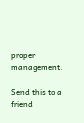proper management.

Send this to a friend